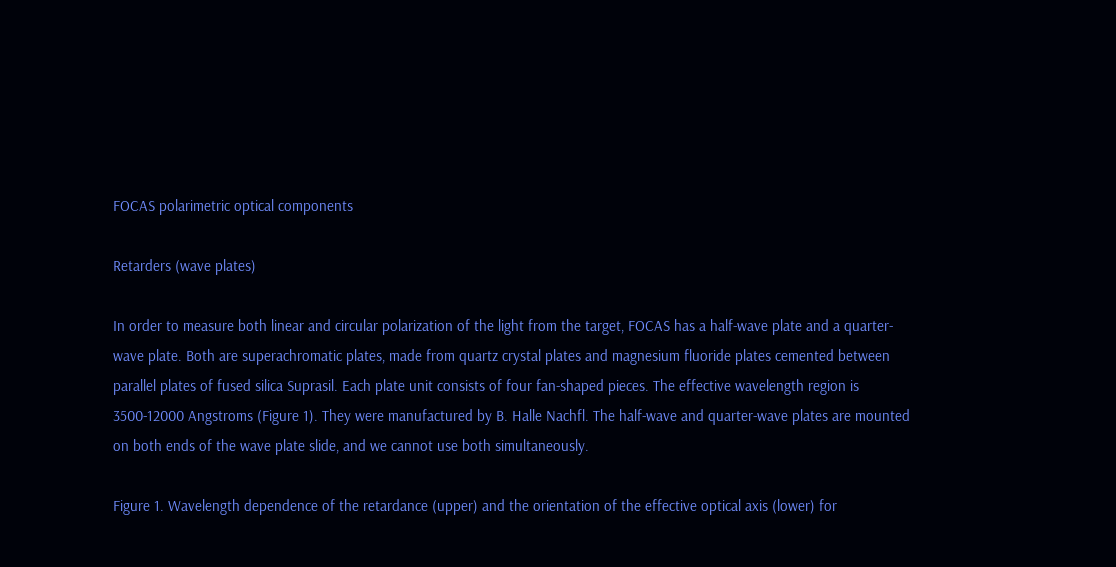FOCAS polarimetric optical components

Retarders (wave plates)

In order to measure both linear and circular polarization of the light from the target, FOCAS has a half-wave plate and a quarter-wave plate. Both are superachromatic plates, made from quartz crystal plates and magnesium fluoride plates cemented between parallel plates of fused silica Suprasil. Each plate unit consists of four fan-shaped pieces. The effective wavelength region is 3500-12000 Angstroms (Figure 1). They were manufactured by B. Halle Nachfl. The half-wave and quarter-wave plates are mounted on both ends of the wave plate slide, and we cannot use both simultaneously.

Figure 1. Wavelength dependence of the retardance (upper) and the orientation of the effective optical axis (lower) for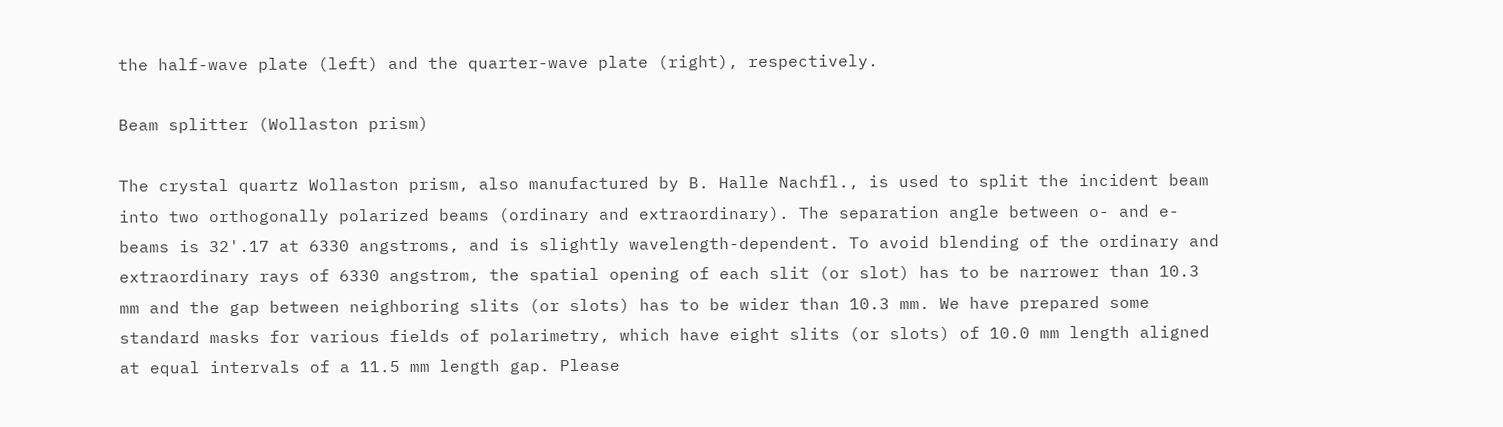the half-wave plate (left) and the quarter-wave plate (right), respectively.

Beam splitter (Wollaston prism)

The crystal quartz Wollaston prism, also manufactured by B. Halle Nachfl., is used to split the incident beam into two orthogonally polarized beams (ordinary and extraordinary). The separation angle between o- and e- beams is 32'.17 at 6330 angstroms, and is slightly wavelength-dependent. To avoid blending of the ordinary and extraordinary rays of 6330 angstrom, the spatial opening of each slit (or slot) has to be narrower than 10.3 mm and the gap between neighboring slits (or slots) has to be wider than 10.3 mm. We have prepared some standard masks for various fields of polarimetry, which have eight slits (or slots) of 10.0 mm length aligned at equal intervals of a 11.5 mm length gap. Please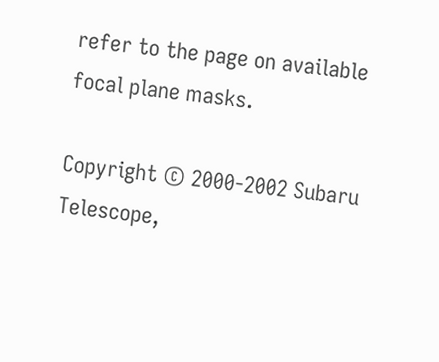refer to the page on available focal plane masks.

Copyright © 2000-2002 Subaru Telescope,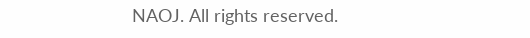NAOJ. All rights reserved.